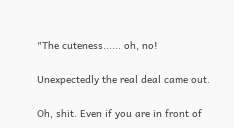"The cuteness...... oh, no!

Unexpectedly the real deal came out.

Oh, shit. Even if you are in front of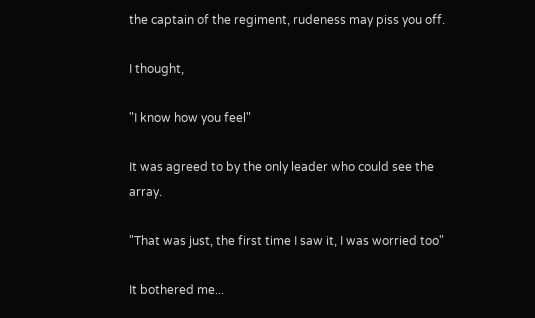the captain of the regiment, rudeness may piss you off.

I thought,

"I know how you feel"

It was agreed to by the only leader who could see the array.

"That was just, the first time I saw it, I was worried too"

It bothered me...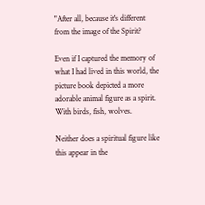"After all, because it's different from the image of the Spirit?

Even if I captured the memory of what I had lived in this world, the picture book depicted a more adorable animal figure as a spirit. With birds, fish, wolves.

Neither does a spiritual figure like this appear in the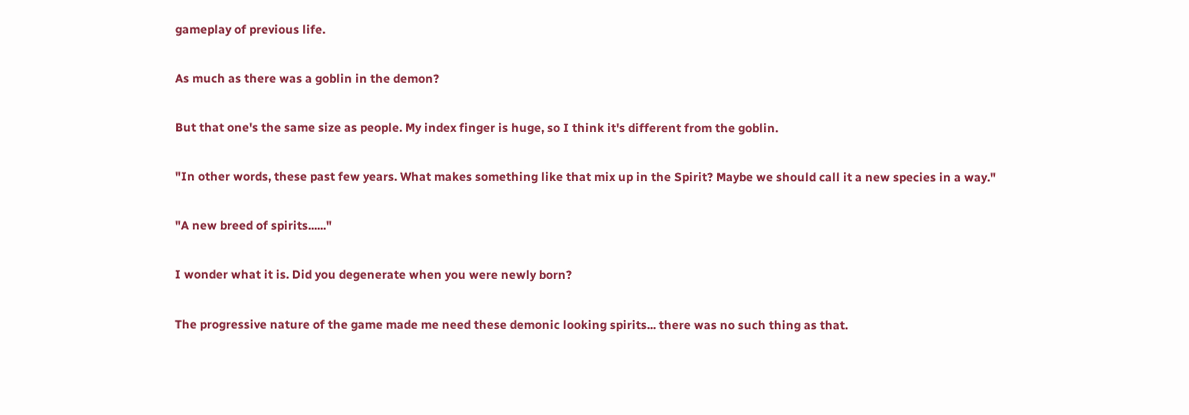gameplay of previous life.

As much as there was a goblin in the demon?

But that one's the same size as people. My index finger is huge, so I think it's different from the goblin.

"In other words, these past few years. What makes something like that mix up in the Spirit? Maybe we should call it a new species in a way."

"A new breed of spirits......"

I wonder what it is. Did you degenerate when you were newly born?

The progressive nature of the game made me need these demonic looking spirits... there was no such thing as that.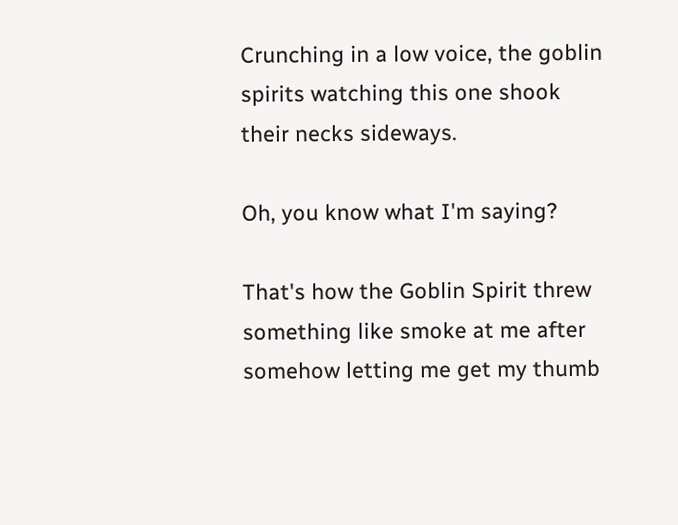Crunching in a low voice, the goblin spirits watching this one shook their necks sideways.

Oh, you know what I'm saying?

That's how the Goblin Spirit threw something like smoke at me after somehow letting me get my thumb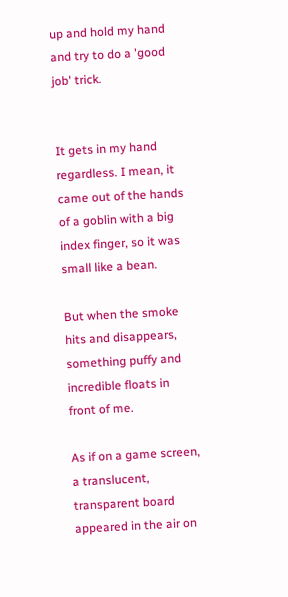up and hold my hand and try to do a 'good job' trick.


It gets in my hand regardless. I mean, it came out of the hands of a goblin with a big index finger, so it was small like a bean.

But when the smoke hits and disappears, something puffy and incredible floats in front of me.

As if on a game screen, a translucent, transparent board appeared in the air on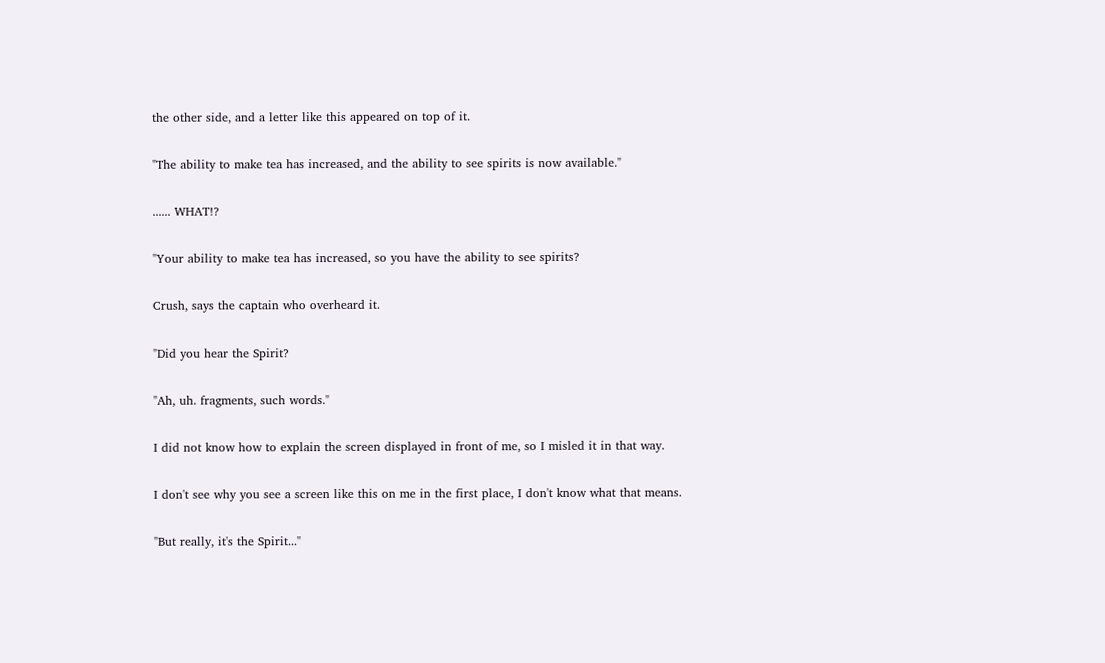the other side, and a letter like this appeared on top of it.

"The ability to make tea has increased, and the ability to see spirits is now available."

...... WHAT!?

"Your ability to make tea has increased, so you have the ability to see spirits?

Crush, says the captain who overheard it.

"Did you hear the Spirit?

"Ah, uh. fragments, such words."

I did not know how to explain the screen displayed in front of me, so I misled it in that way.

I don't see why you see a screen like this on me in the first place, I don't know what that means.

"But really, it's the Spirit..."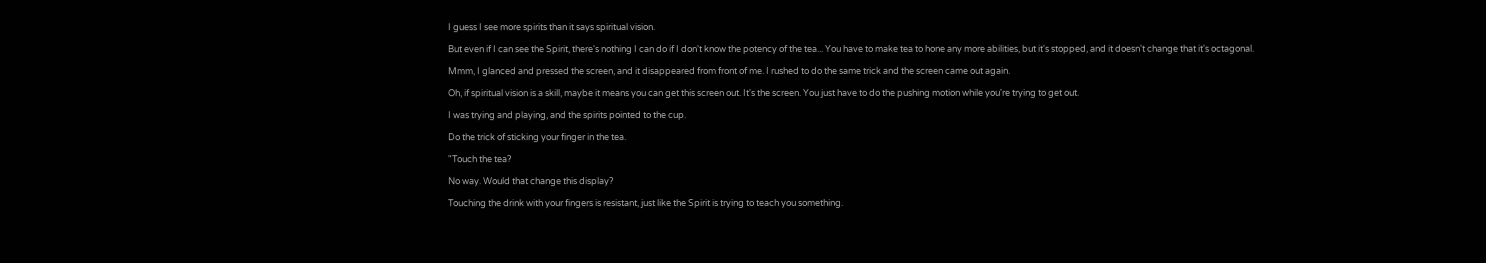I guess I see more spirits than it says spiritual vision.

But even if I can see the Spirit, there's nothing I can do if I don't know the potency of the tea... You have to make tea to hone any more abilities, but it's stopped, and it doesn't change that it's octagonal.

Mmm, I glanced and pressed the screen, and it disappeared from front of me. I rushed to do the same trick and the screen came out again.

Oh, if spiritual vision is a skill, maybe it means you can get this screen out. It's the screen. You just have to do the pushing motion while you're trying to get out.

I was trying and playing, and the spirits pointed to the cup.

Do the trick of sticking your finger in the tea.

"Touch the tea?

No way. Would that change this display?

Touching the drink with your fingers is resistant, just like the Spirit is trying to teach you something.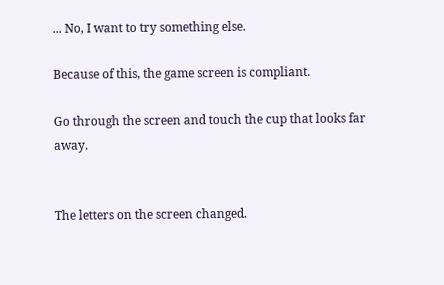... No, I want to try something else.

Because of this, the game screen is compliant.

Go through the screen and touch the cup that looks far away.


The letters on the screen changed.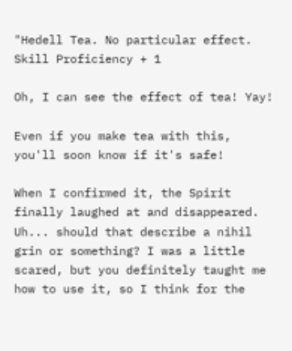"Hedell Tea. No particular effect. Skill Proficiency + 1

Oh, I can see the effect of tea! Yay!

Even if you make tea with this, you'll soon know if it's safe!

When I confirmed it, the Spirit finally laughed at and disappeared. Uh... should that describe a nihil grin or something? I was a little scared, but you definitely taught me how to use it, so I think for the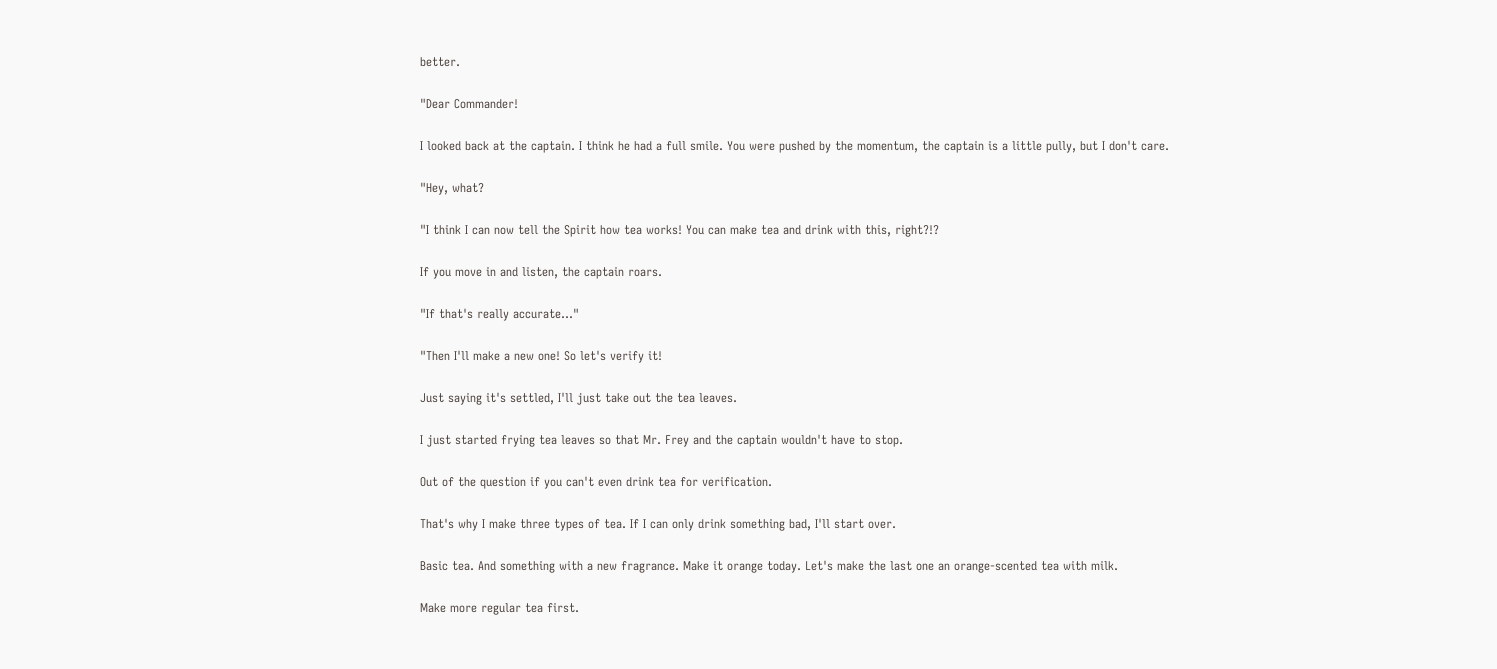better.

"Dear Commander!

I looked back at the captain. I think he had a full smile. You were pushed by the momentum, the captain is a little pully, but I don't care.

"Hey, what?

"I think I can now tell the Spirit how tea works! You can make tea and drink with this, right?!?

If you move in and listen, the captain roars.

"If that's really accurate..."

"Then I'll make a new one! So let's verify it!

Just saying it's settled, I'll just take out the tea leaves.

I just started frying tea leaves so that Mr. Frey and the captain wouldn't have to stop.

Out of the question if you can't even drink tea for verification.

That's why I make three types of tea. If I can only drink something bad, I'll start over.

Basic tea. And something with a new fragrance. Make it orange today. Let's make the last one an orange-scented tea with milk.

Make more regular tea first.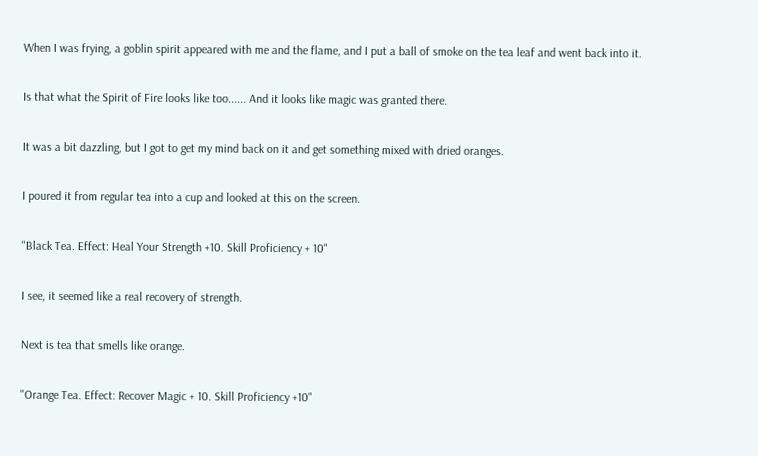When I was frying, a goblin spirit appeared with me and the flame, and I put a ball of smoke on the tea leaf and went back into it.

Is that what the Spirit of Fire looks like too...... And it looks like magic was granted there.

It was a bit dazzling, but I got to get my mind back on it and get something mixed with dried oranges.

I poured it from regular tea into a cup and looked at this on the screen.

"Black Tea. Effect: Heal Your Strength +10. Skill Proficiency + 10"

I see, it seemed like a real recovery of strength.

Next is tea that smells like orange.

"Orange Tea. Effect: Recover Magic + 10. Skill Proficiency +10"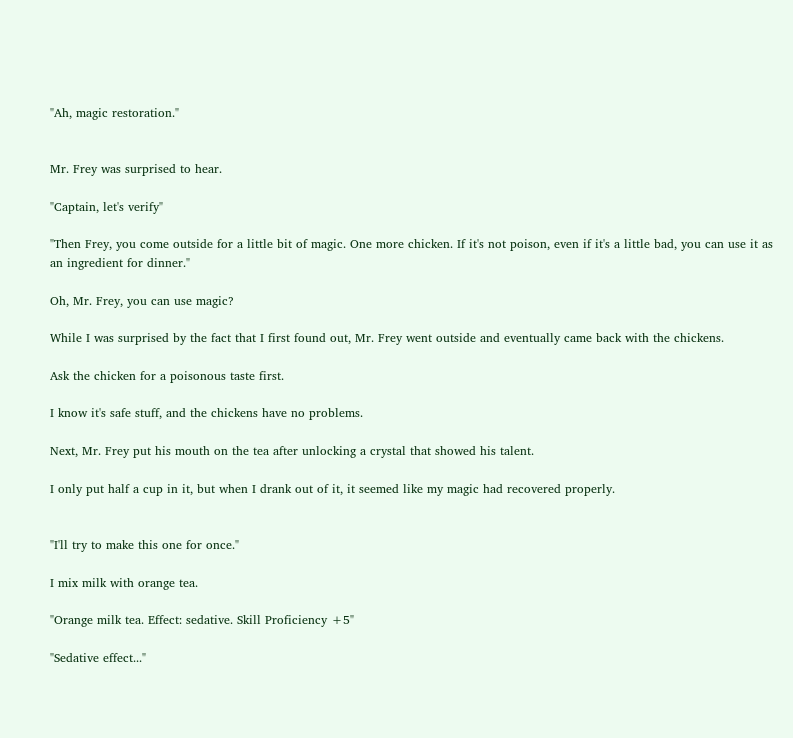"Ah, magic restoration."


Mr. Frey was surprised to hear.

"Captain, let's verify"

"Then Frey, you come outside for a little bit of magic. One more chicken. If it's not poison, even if it's a little bad, you can use it as an ingredient for dinner."

Oh, Mr. Frey, you can use magic?

While I was surprised by the fact that I first found out, Mr. Frey went outside and eventually came back with the chickens.

Ask the chicken for a poisonous taste first.

I know it's safe stuff, and the chickens have no problems.

Next, Mr. Frey put his mouth on the tea after unlocking a crystal that showed his talent.

I only put half a cup in it, but when I drank out of it, it seemed like my magic had recovered properly.


"I'll try to make this one for once."

I mix milk with orange tea.

"Orange milk tea. Effect: sedative. Skill Proficiency +5"

"Sedative effect..."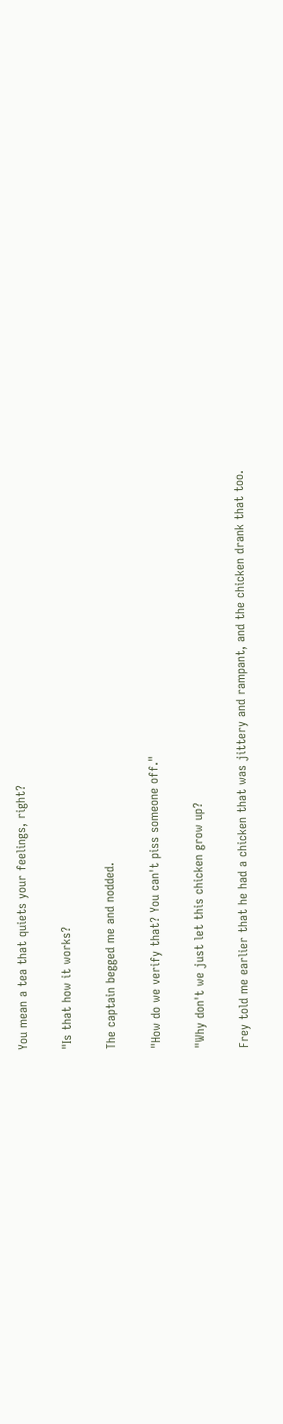You mean a tea that quiets your feelings, right?

"Is that how it works?

The captain begged me and nodded.

"How do we verify that? You can't piss someone off."

"Why don't we just let this chicken grow up?

Frey told me earlier that he had a chicken that was jittery and rampant, and the chicken drank that too.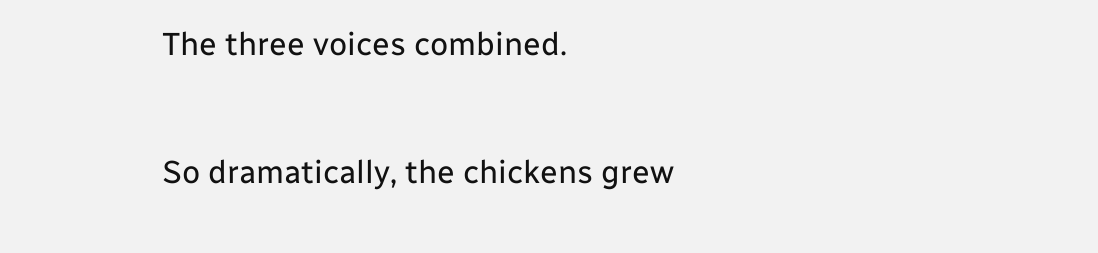The three voices combined.

So dramatically, the chickens grew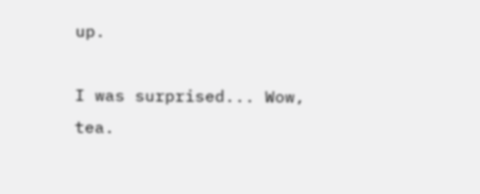up.

I was surprised... Wow, tea.